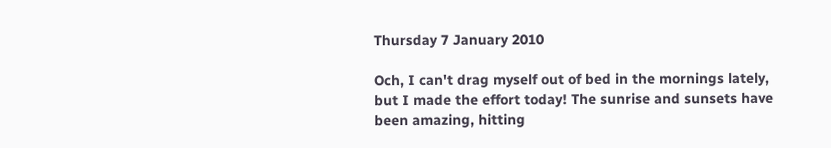Thursday 7 January 2010

Och, I can't drag myself out of bed in the mornings lately, but I made the effort today! The sunrise and sunsets have been amazing, hitting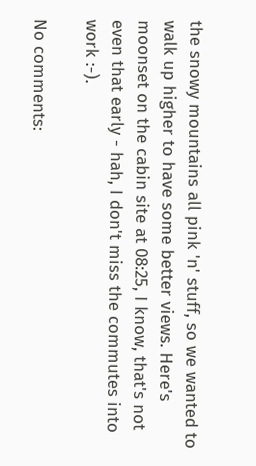the snowy mountains all pink 'n' stuff, so we wanted to walk up higher to have some better views. Here's moonset on the cabin site at 08:25, I know, that's not even that early - hah, I don't miss the commutes into work :-).

No comments: